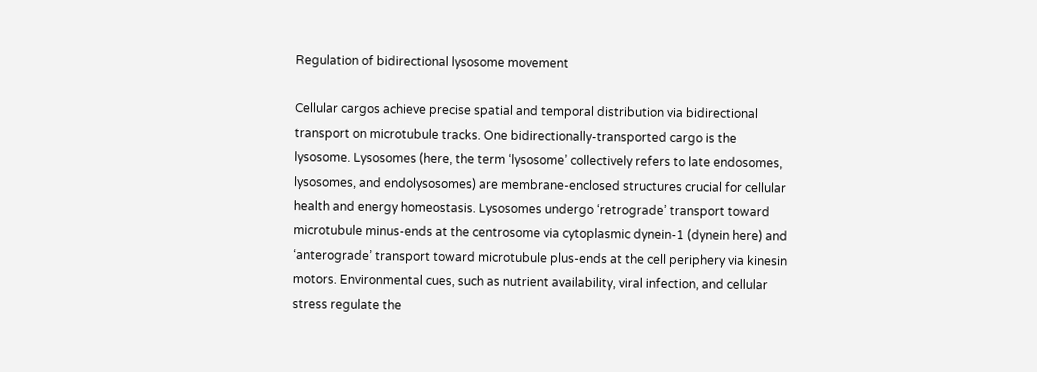Regulation of bidirectional lysosome movement

Cellular cargos achieve precise spatial and temporal distribution via bidirectional transport on microtubule tracks. One bidirectionally-transported cargo is the lysosome. Lysosomes (here, the term ‘lysosome’ collectively refers to late endosomes, lysosomes, and endolysosomes) are membrane-enclosed structures crucial for cellular health and energy homeostasis. Lysosomes undergo ‘retrograde’ transport toward microtubule minus-ends at the centrosome via cytoplasmic dynein-1 (dynein here) and ‘anterograde’ transport toward microtubule plus-ends at the cell periphery via kinesin motors. Environmental cues, such as nutrient availability, viral infection, and cellular stress regulate the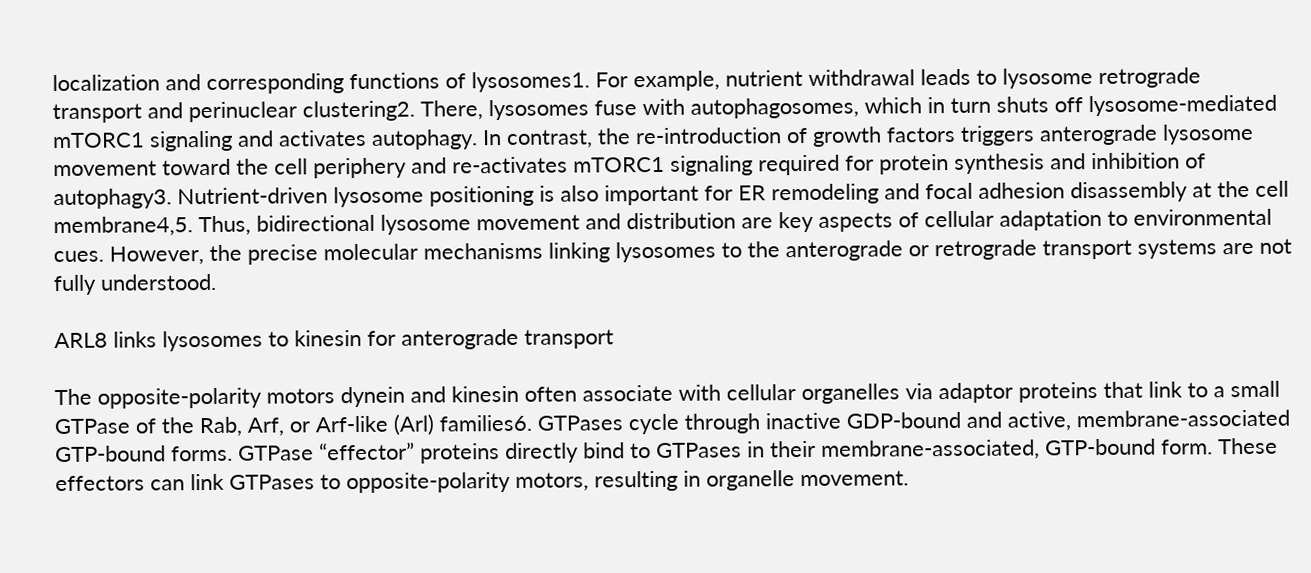localization and corresponding functions of lysosomes1. For example, nutrient withdrawal leads to lysosome retrograde transport and perinuclear clustering2. There, lysosomes fuse with autophagosomes, which in turn shuts off lysosome-mediated mTORC1 signaling and activates autophagy. In contrast, the re-introduction of growth factors triggers anterograde lysosome movement toward the cell periphery and re-activates mTORC1 signaling required for protein synthesis and inhibition of autophagy3. Nutrient-driven lysosome positioning is also important for ER remodeling and focal adhesion disassembly at the cell membrane4,5. Thus, bidirectional lysosome movement and distribution are key aspects of cellular adaptation to environmental cues. However, the precise molecular mechanisms linking lysosomes to the anterograde or retrograde transport systems are not fully understood.

ARL8 links lysosomes to kinesin for anterograde transport

The opposite-polarity motors dynein and kinesin often associate with cellular organelles via adaptor proteins that link to a small GTPase of the Rab, Arf, or Arf-like (Arl) families6. GTPases cycle through inactive GDP-bound and active, membrane-associated GTP-bound forms. GTPase “effector” proteins directly bind to GTPases in their membrane-associated, GTP-bound form. These effectors can link GTPases to opposite-polarity motors, resulting in organelle movement.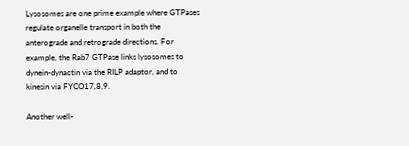Lysosomes are one prime example where GTPases regulate organelle transport in both the anterograde and retrograde directions. For example, the Rab7 GTPase links lysosomes to dynein-dynactin via the RILP adaptor, and to kinesin via FYCO17,8,9.

Another well-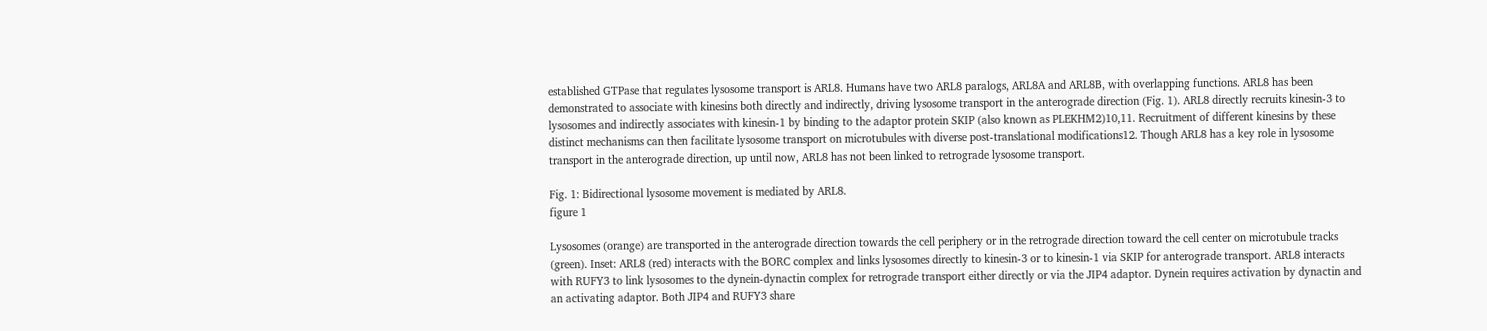established GTPase that regulates lysosome transport is ARL8. Humans have two ARL8 paralogs, ARL8A and ARL8B, with overlapping functions. ARL8 has been demonstrated to associate with kinesins both directly and indirectly, driving lysosome transport in the anterograde direction (Fig. 1). ARL8 directly recruits kinesin-3 to lysosomes and indirectly associates with kinesin-1 by binding to the adaptor protein SKIP (also known as PLEKHM2)10,11. Recruitment of different kinesins by these distinct mechanisms can then facilitate lysosome transport on microtubules with diverse post-translational modifications12. Though ARL8 has a key role in lysosome transport in the anterograde direction, up until now, ARL8 has not been linked to retrograde lysosome transport.

Fig. 1: Bidirectional lysosome movement is mediated by ARL8.
figure 1

Lysosomes (orange) are transported in the anterograde direction towards the cell periphery or in the retrograde direction toward the cell center on microtubule tracks (green). Inset: ARL8 (red) interacts with the BORC complex and links lysosomes directly to kinesin-3 or to kinesin-1 via SKIP for anterograde transport. ARL8 interacts with RUFY3 to link lysosomes to the dynein-dynactin complex for retrograde transport either directly or via the JIP4 adaptor. Dynein requires activation by dynactin and an activating adaptor. Both JIP4 and RUFY3 share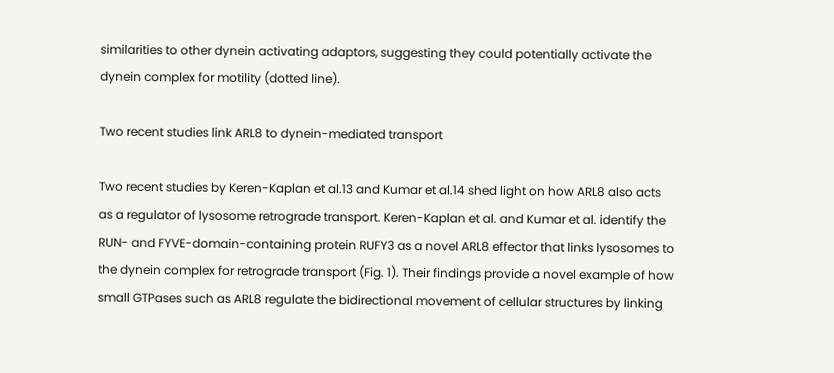similarities to other dynein activating adaptors, suggesting they could potentially activate the dynein complex for motility (dotted line).

Two recent studies link ARL8 to dynein-mediated transport

Two recent studies by Keren-Kaplan et al.13 and Kumar et al.14 shed light on how ARL8 also acts as a regulator of lysosome retrograde transport. Keren-Kaplan et al. and Kumar et al. identify the RUN- and FYVE-domain-containing protein RUFY3 as a novel ARL8 effector that links lysosomes to the dynein complex for retrograde transport (Fig. 1). Their findings provide a novel example of how small GTPases such as ARL8 regulate the bidirectional movement of cellular structures by linking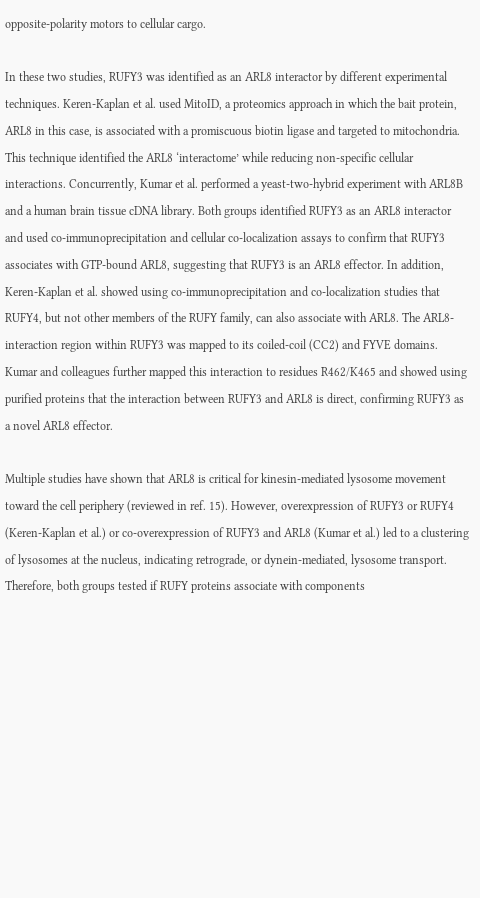opposite-polarity motors to cellular cargo.

In these two studies, RUFY3 was identified as an ARL8 interactor by different experimental techniques. Keren-Kaplan et al. used MitoID, a proteomics approach in which the bait protein, ARL8 in this case, is associated with a promiscuous biotin ligase and targeted to mitochondria. This technique identified the ARL8 ‘interactome’ while reducing non-specific cellular interactions. Concurrently, Kumar et al. performed a yeast-two-hybrid experiment with ARL8B and a human brain tissue cDNA library. Both groups identified RUFY3 as an ARL8 interactor and used co-immunoprecipitation and cellular co-localization assays to confirm that RUFY3 associates with GTP-bound ARL8, suggesting that RUFY3 is an ARL8 effector. In addition, Keren-Kaplan et al. showed using co-immunoprecipitation and co-localization studies that RUFY4, but not other members of the RUFY family, can also associate with ARL8. The ARL8-interaction region within RUFY3 was mapped to its coiled-coil (CC2) and FYVE domains. Kumar and colleagues further mapped this interaction to residues R462/K465 and showed using purified proteins that the interaction between RUFY3 and ARL8 is direct, confirming RUFY3 as a novel ARL8 effector.

Multiple studies have shown that ARL8 is critical for kinesin-mediated lysosome movement toward the cell periphery (reviewed in ref. 15). However, overexpression of RUFY3 or RUFY4 (Keren-Kaplan et al.) or co-overexpression of RUFY3 and ARL8 (Kumar et al.) led to a clustering of lysosomes at the nucleus, indicating retrograde, or dynein-mediated, lysosome transport. Therefore, both groups tested if RUFY proteins associate with components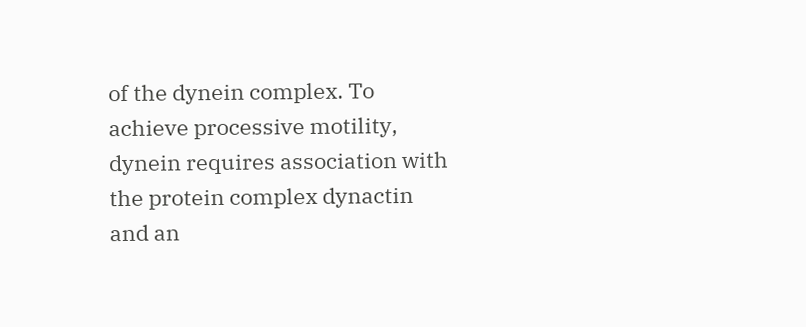of the dynein complex. To achieve processive motility, dynein requires association with the protein complex dynactin and an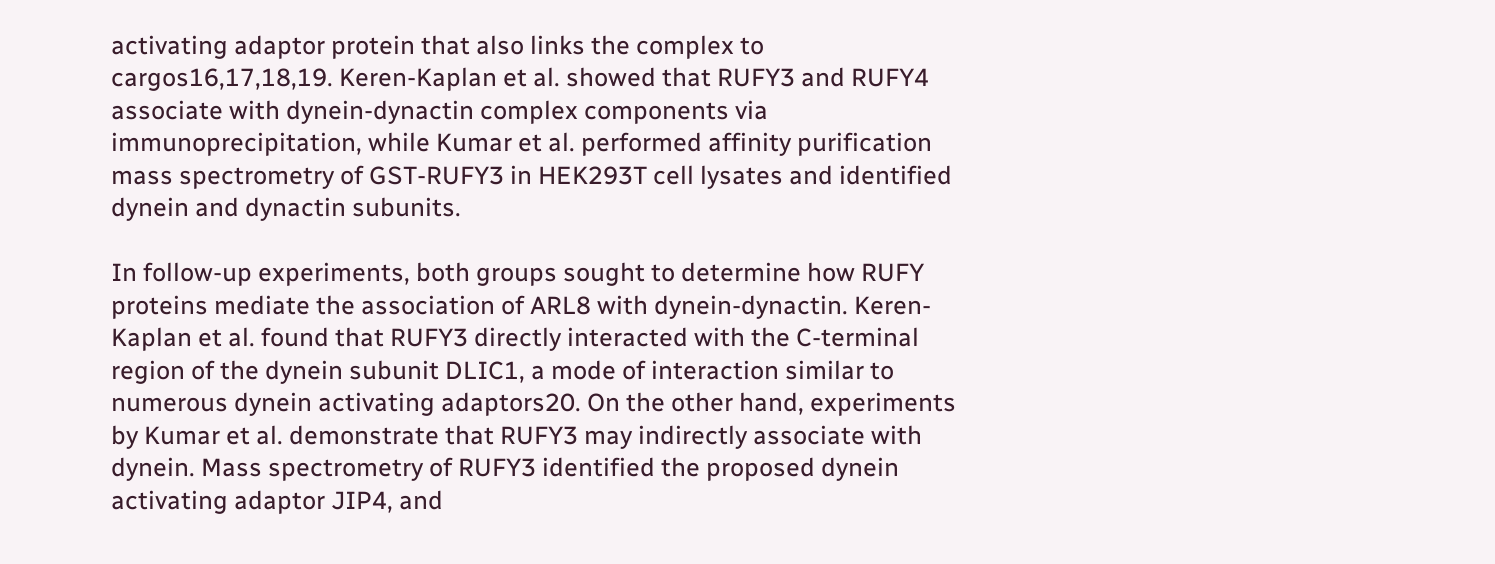activating adaptor protein that also links the complex to cargos16,17,18,19. Keren-Kaplan et al. showed that RUFY3 and RUFY4 associate with dynein-dynactin complex components via immunoprecipitation, while Kumar et al. performed affinity purification mass spectrometry of GST-RUFY3 in HEK293T cell lysates and identified dynein and dynactin subunits.

In follow-up experiments, both groups sought to determine how RUFY proteins mediate the association of ARL8 with dynein-dynactin. Keren-Kaplan et al. found that RUFY3 directly interacted with the C-terminal region of the dynein subunit DLIC1, a mode of interaction similar to numerous dynein activating adaptors20. On the other hand, experiments by Kumar et al. demonstrate that RUFY3 may indirectly associate with dynein. Mass spectrometry of RUFY3 identified the proposed dynein activating adaptor JIP4, and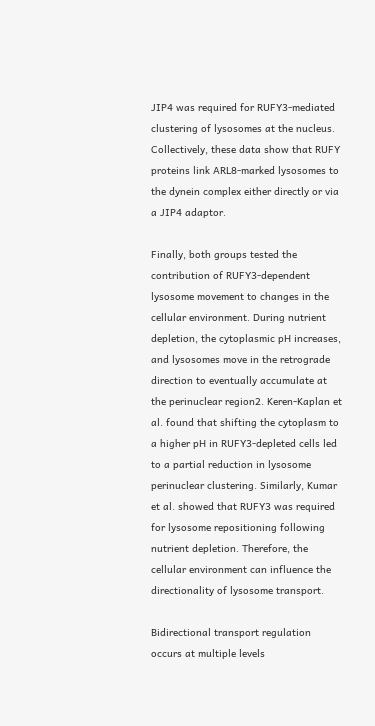JIP4 was required for RUFY3-mediated clustering of lysosomes at the nucleus. Collectively, these data show that RUFY proteins link ARL8-marked lysosomes to the dynein complex either directly or via a JIP4 adaptor.

Finally, both groups tested the contribution of RUFY3-dependent lysosome movement to changes in the cellular environment. During nutrient depletion, the cytoplasmic pH increases, and lysosomes move in the retrograde direction to eventually accumulate at the perinuclear region2. Keren-Kaplan et al. found that shifting the cytoplasm to a higher pH in RUFY3-depleted cells led to a partial reduction in lysosome perinuclear clustering. Similarly, Kumar et al. showed that RUFY3 was required for lysosome repositioning following nutrient depletion. Therefore, the cellular environment can influence the directionality of lysosome transport.

Bidirectional transport regulation occurs at multiple levels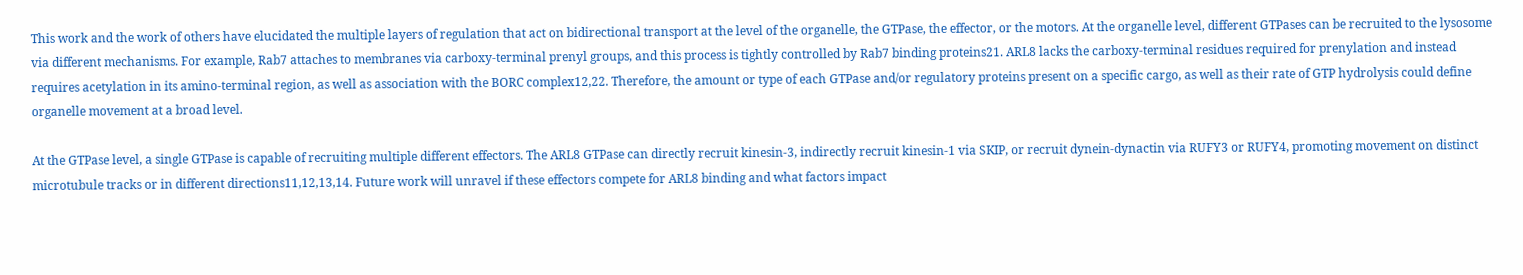This work and the work of others have elucidated the multiple layers of regulation that act on bidirectional transport at the level of the organelle, the GTPase, the effector, or the motors. At the organelle level, different GTPases can be recruited to the lysosome via different mechanisms. For example, Rab7 attaches to membranes via carboxy-terminal prenyl groups, and this process is tightly controlled by Rab7 binding proteins21. ARL8 lacks the carboxy-terminal residues required for prenylation and instead requires acetylation in its amino-terminal region, as well as association with the BORC complex12,22. Therefore, the amount or type of each GTPase and/or regulatory proteins present on a specific cargo, as well as their rate of GTP hydrolysis could define organelle movement at a broad level.

At the GTPase level, a single GTPase is capable of recruiting multiple different effectors. The ARL8 GTPase can directly recruit kinesin-3, indirectly recruit kinesin-1 via SKIP, or recruit dynein-dynactin via RUFY3 or RUFY4, promoting movement on distinct microtubule tracks or in different directions11,12,13,14. Future work will unravel if these effectors compete for ARL8 binding and what factors impact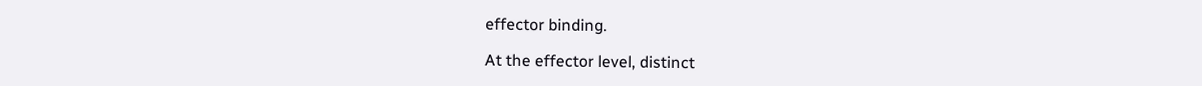effector binding.

At the effector level, distinct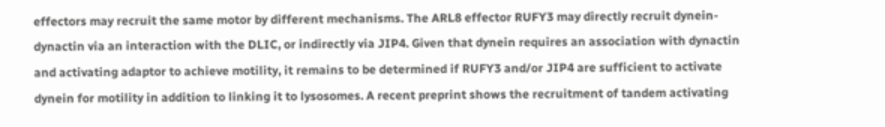effectors may recruit the same motor by different mechanisms. The ARL8 effector RUFY3 may directly recruit dynein-dynactin via an interaction with the DLIC, or indirectly via JIP4. Given that dynein requires an association with dynactin and activating adaptor to achieve motility, it remains to be determined if RUFY3 and/or JIP4 are sufficient to activate dynein for motility in addition to linking it to lysosomes. A recent preprint shows the recruitment of tandem activating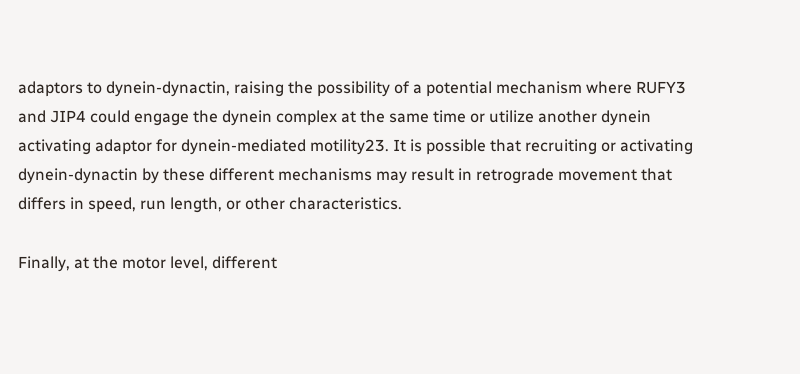adaptors to dynein-dynactin, raising the possibility of a potential mechanism where RUFY3 and JIP4 could engage the dynein complex at the same time or utilize another dynein activating adaptor for dynein-mediated motility23. It is possible that recruiting or activating dynein-dynactin by these different mechanisms may result in retrograde movement that differs in speed, run length, or other characteristics.

Finally, at the motor level, different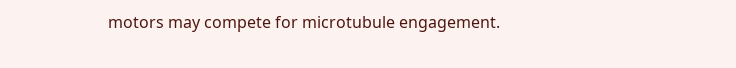motors may compete for microtubule engagement.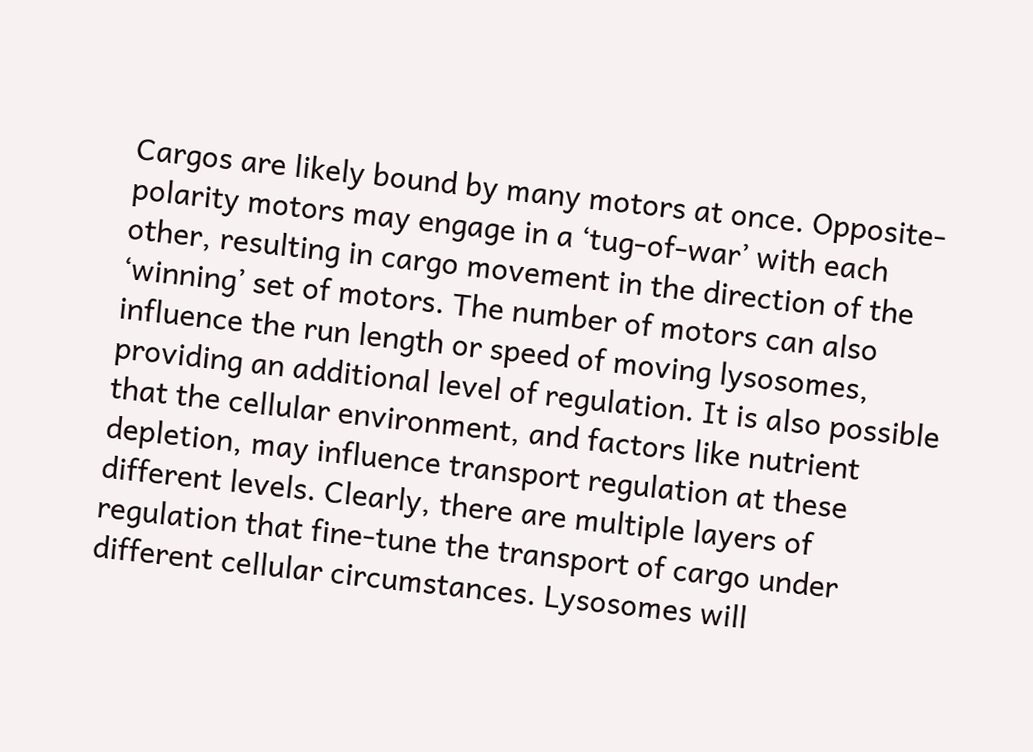Cargos are likely bound by many motors at once. Opposite-polarity motors may engage in a ‘tug-of-war’ with each other, resulting in cargo movement in the direction of the ‘winning’ set of motors. The number of motors can also influence the run length or speed of moving lysosomes, providing an additional level of regulation. It is also possible that the cellular environment, and factors like nutrient depletion, may influence transport regulation at these different levels. Clearly, there are multiple layers of regulation that fine-tune the transport of cargo under different cellular circumstances. Lysosomes will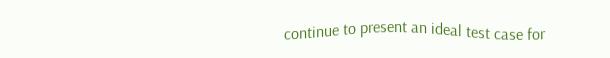continue to present an ideal test case for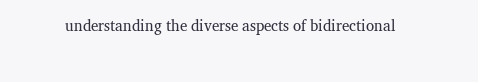understanding the diverse aspects of bidirectional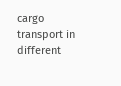cargo transport in different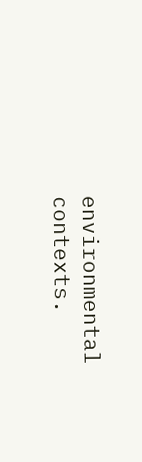environmental contexts.